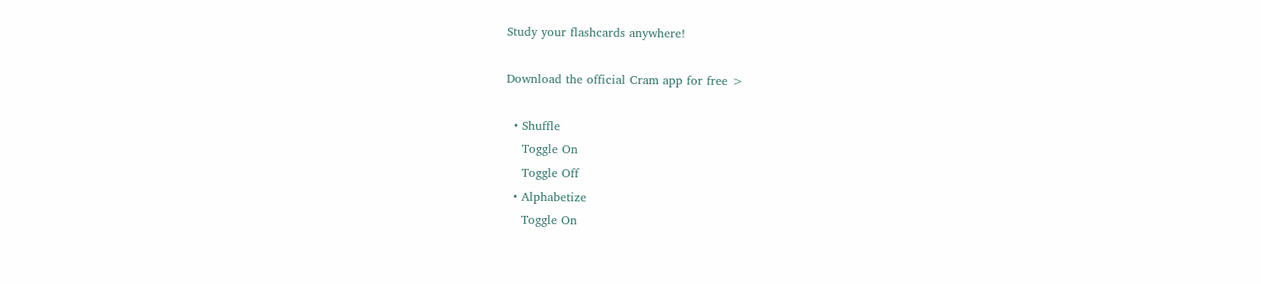Study your flashcards anywhere!

Download the official Cram app for free >

  • Shuffle
    Toggle On
    Toggle Off
  • Alphabetize
    Toggle On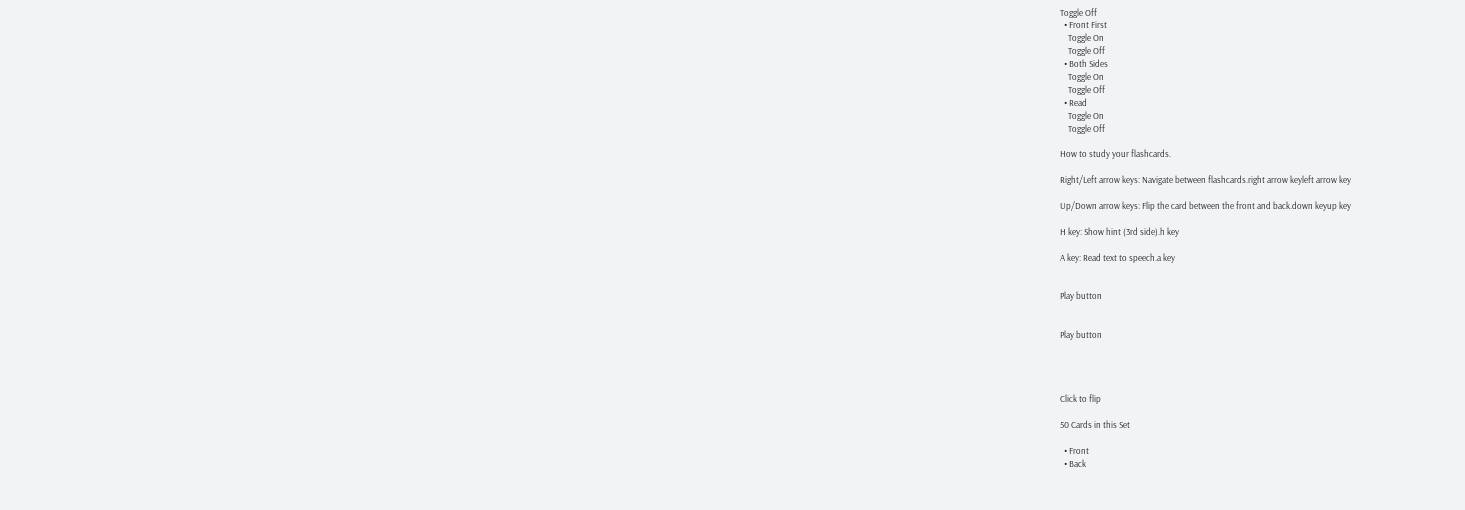Toggle Off
  • Front First
    Toggle On
    Toggle Off
  • Both Sides
    Toggle On
    Toggle Off
  • Read
    Toggle On
    Toggle Off

How to study your flashcards.

Right/Left arrow keys: Navigate between flashcards.right arrow keyleft arrow key

Up/Down arrow keys: Flip the card between the front and back.down keyup key

H key: Show hint (3rd side).h key

A key: Read text to speech.a key


Play button


Play button




Click to flip

50 Cards in this Set

  • Front
  • Back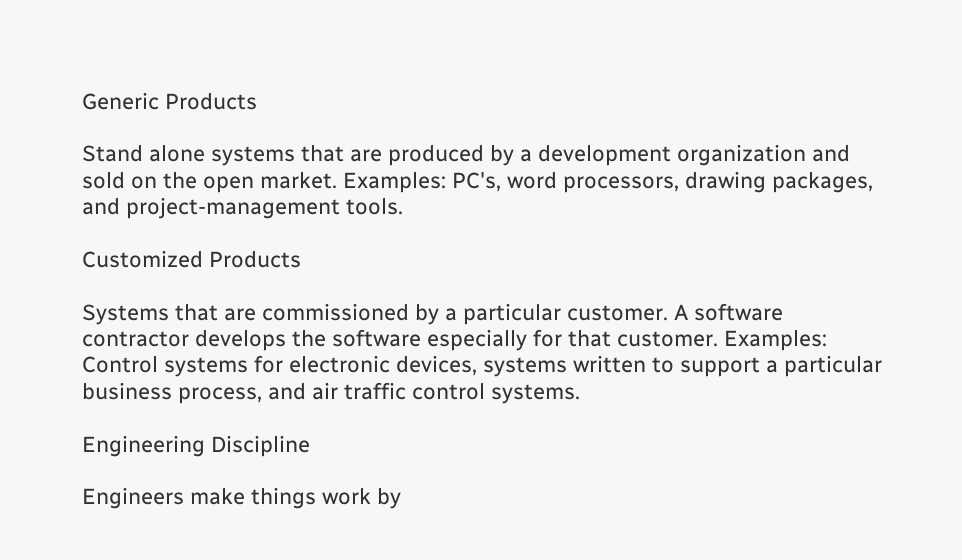Generic Products

Stand alone systems that are produced by a development organization and sold on the open market. Examples: PC's, word processors, drawing packages, and project-management tools.

Customized Products

Systems that are commissioned by a particular customer. A software contractor develops the software especially for that customer. Examples: Control systems for electronic devices, systems written to support a particular business process, and air traffic control systems.

Engineering Discipline

Engineers make things work by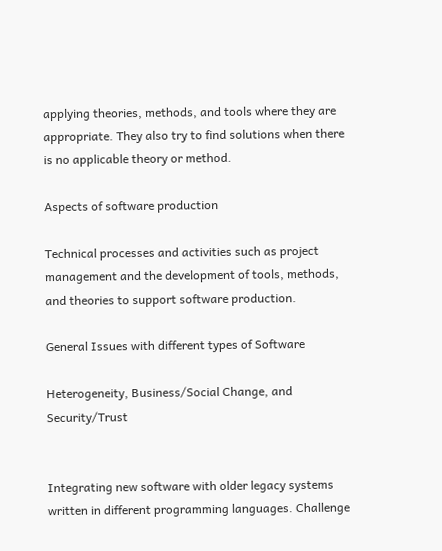applying theories, methods, and tools where they are appropriate. They also try to find solutions when there is no applicable theory or method.

Aspects of software production

Technical processes and activities such as project management and the development of tools, methods, and theories to support software production.

General Issues with different types of Software

Heterogeneity, Business/Social Change, and Security/Trust


Integrating new software with older legacy systems written in different programming languages. Challenge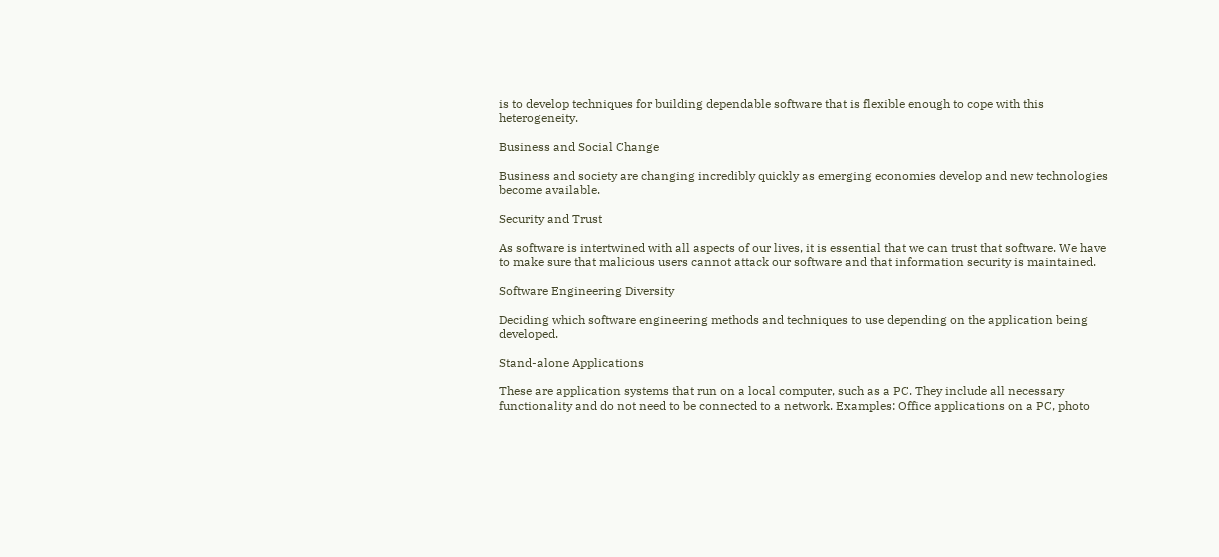is to develop techniques for building dependable software that is flexible enough to cope with this heterogeneity.

Business and Social Change

Business and society are changing incredibly quickly as emerging economies develop and new technologies become available.

Security and Trust

As software is intertwined with all aspects of our lives, it is essential that we can trust that software. We have to make sure that malicious users cannot attack our software and that information security is maintained.

Software Engineering Diversity

Deciding which software engineering methods and techniques to use depending on the application being developed.

Stand-alone Applications

These are application systems that run on a local computer, such as a PC. They include all necessary functionality and do not need to be connected to a network. Examples: Office applications on a PC, photo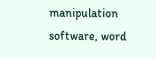manipulation software, word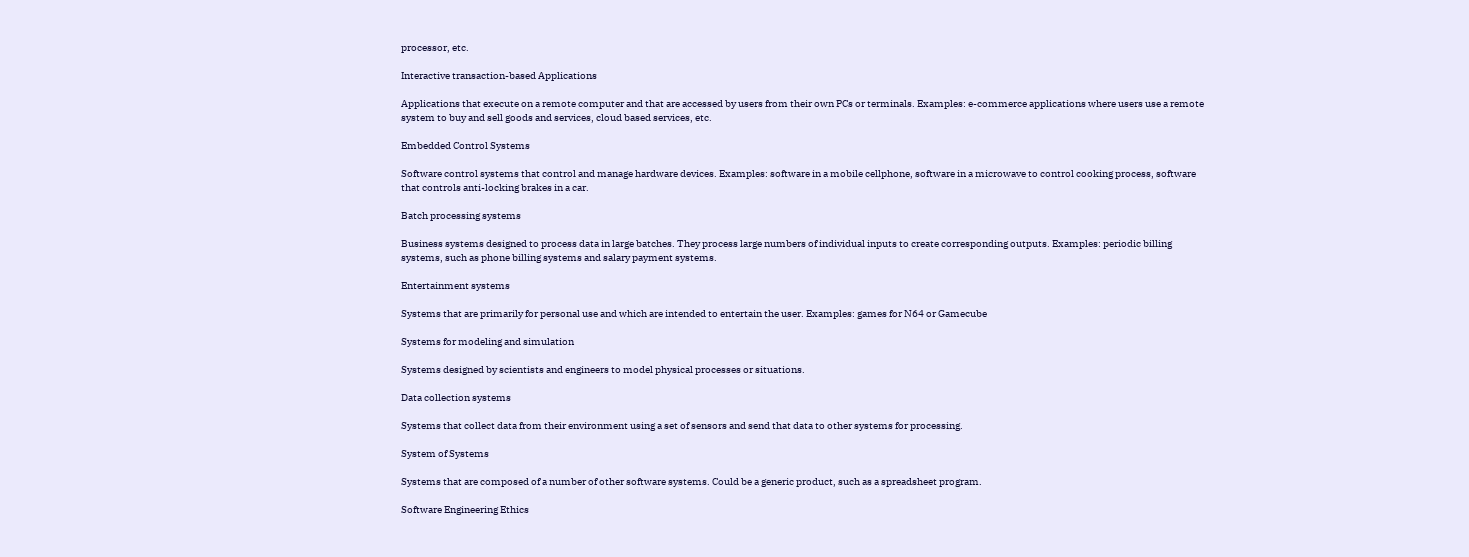processor, etc.

Interactive transaction-based Applications

Applications that execute on a remote computer and that are accessed by users from their own PCs or terminals. Examples: e-commerce applications where users use a remote system to buy and sell goods and services, cloud based services, etc.

Embedded Control Systems

Software control systems that control and manage hardware devices. Examples: software in a mobile cellphone, software in a microwave to control cooking process, software that controls anti-locking brakes in a car.

Batch processing systems

Business systems designed to process data in large batches. They process large numbers of individual inputs to create corresponding outputs. Examples: periodic billing systems, such as phone billing systems and salary payment systems.

Entertainment systems

Systems that are primarily for personal use and which are intended to entertain the user. Examples: games for N64 or Gamecube

Systems for modeling and simulation

Systems designed by scientists and engineers to model physical processes or situations.

Data collection systems

Systems that collect data from their environment using a set of sensors and send that data to other systems for processing.

System of Systems

Systems that are composed of a number of other software systems. Could be a generic product, such as a spreadsheet program.

Software Engineering Ethics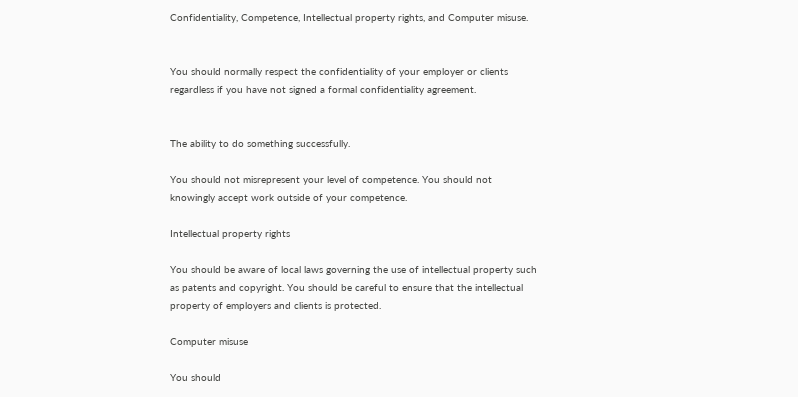Confidentiality, Competence, Intellectual property rights, and Computer misuse.


You should normally respect the confidentiality of your employer or clients regardless if you have not signed a formal confidentiality agreement.


The ability to do something successfully.

You should not misrepresent your level of competence. You should not knowingly accept work outside of your competence.

Intellectual property rights

You should be aware of local laws governing the use of intellectual property such as patents and copyright. You should be careful to ensure that the intellectual property of employers and clients is protected.

Computer misuse

You should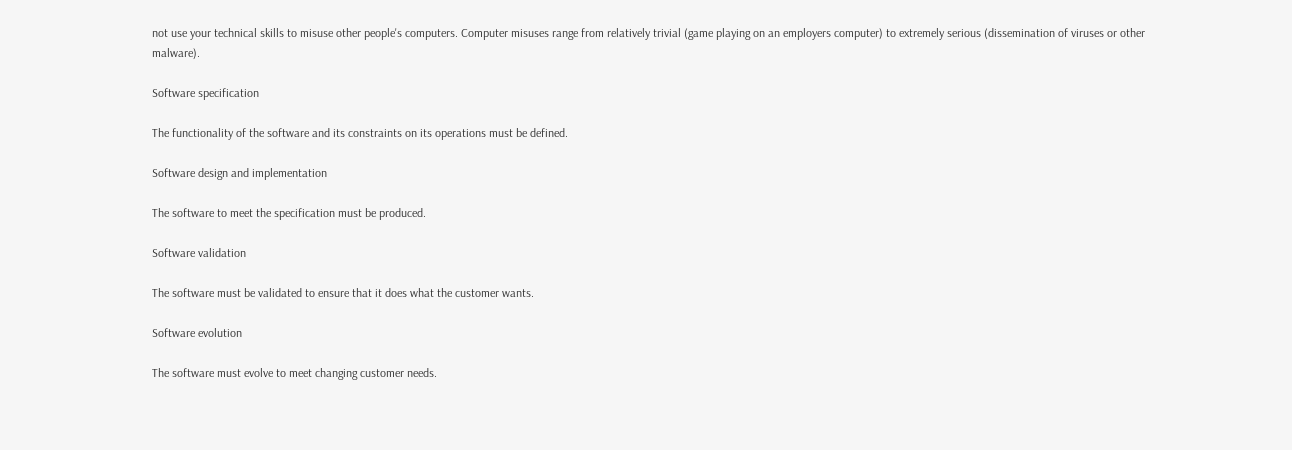not use your technical skills to misuse other people's computers. Computer misuses range from relatively trivial (game playing on an employers computer) to extremely serious (dissemination of viruses or other malware).

Software specification

The functionality of the software and its constraints on its operations must be defined.

Software design and implementation

The software to meet the specification must be produced.

Software validation

The software must be validated to ensure that it does what the customer wants.

Software evolution

The software must evolve to meet changing customer needs.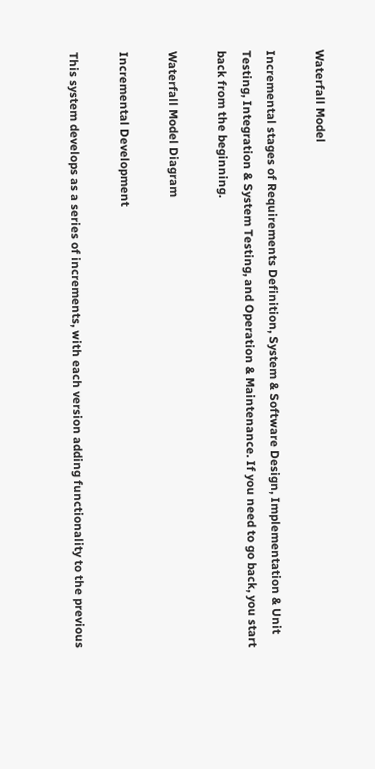Waterfall Model

Incremental stages of Requirements Definition, System & Software Design, Implementation & Unit Testing, Integration & System Testing, and Operation & Maintenance. If you need to go back, you start back from the beginning.

Waterfall Model Diagram

Incremental Development

This system develops as a series of increments, with each version adding functionality to the previous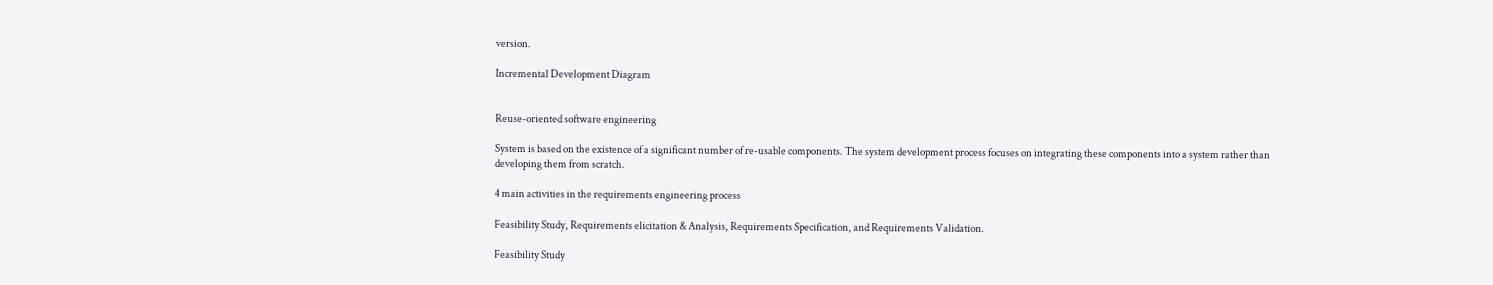version.

Incremental Development Diagram


Reuse-oriented software engineering

System is based on the existence of a significant number of re-usable components. The system development process focuses on integrating these components into a system rather than developing them from scratch.

4 main activities in the requirements engineering process

Feasibility Study, Requirements elicitation & Analysis, Requirements Specification, and Requirements Validation.

Feasibility Study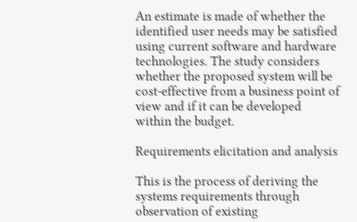An estimate is made of whether the identified user needs may be satisfied using current software and hardware technologies. The study considers whether the proposed system will be cost-effective from a business point of view and if it can be developed within the budget.

Requirements elicitation and analysis

This is the process of deriving the systems requirements through observation of existing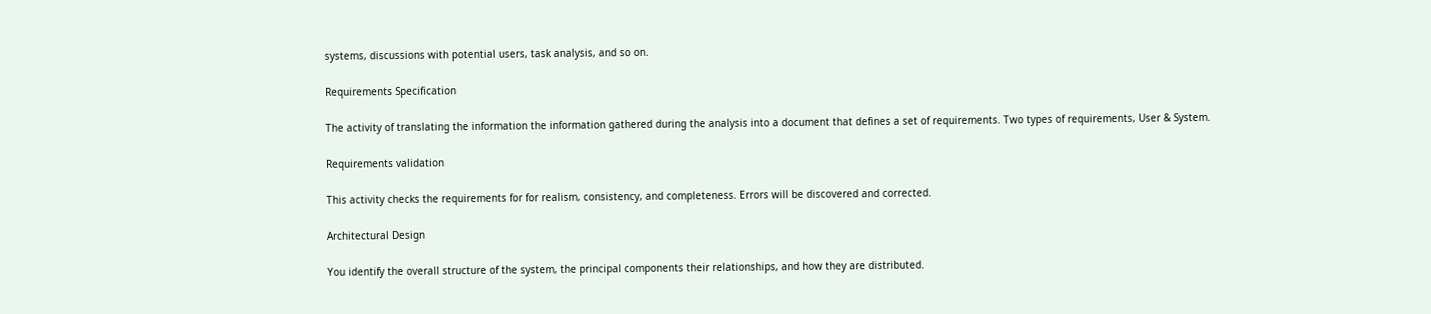systems, discussions with potential users, task analysis, and so on.

Requirements Specification

The activity of translating the information the information gathered during the analysis into a document that defines a set of requirements. Two types of requirements, User & System.

Requirements validation

This activity checks the requirements for for realism, consistency, and completeness. Errors will be discovered and corrected.

Architectural Design

You identify the overall structure of the system, the principal components their relationships, and how they are distributed.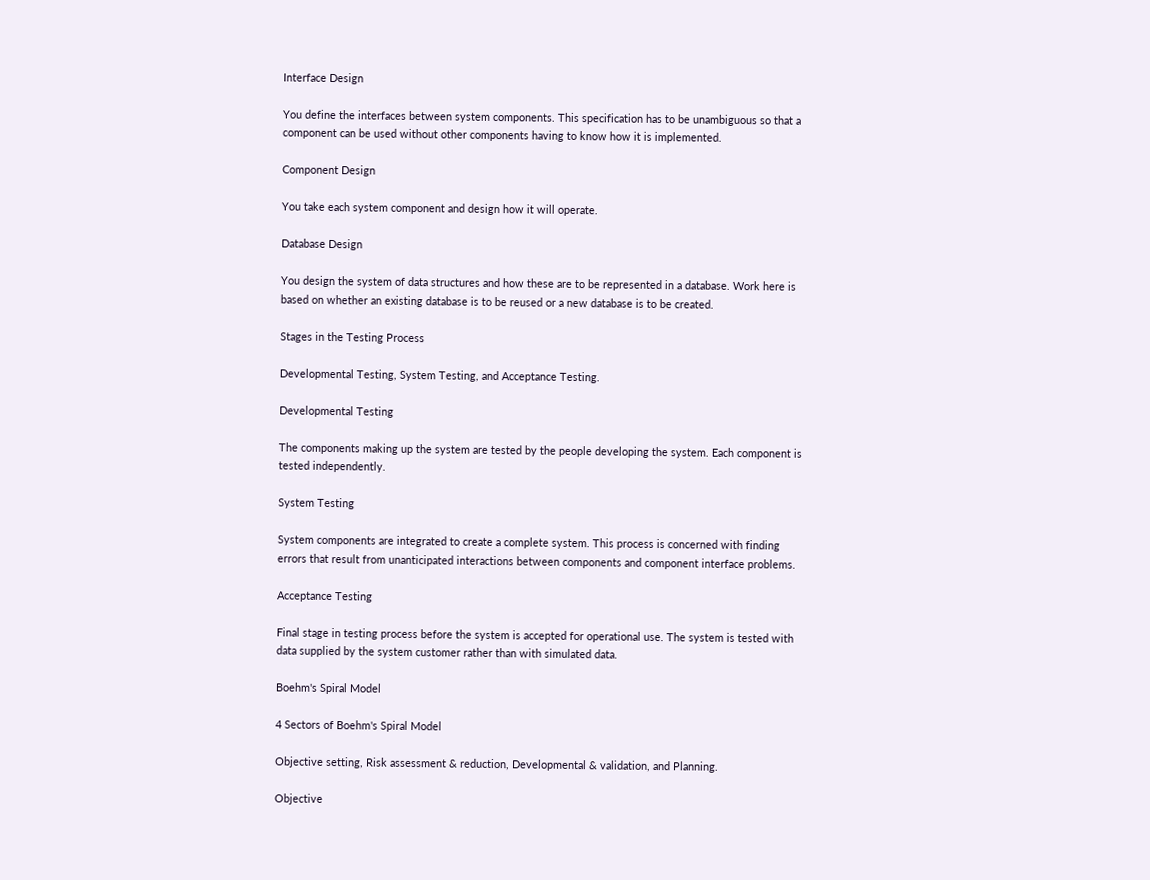Interface Design

You define the interfaces between system components. This specification has to be unambiguous so that a component can be used without other components having to know how it is implemented.

Component Design

You take each system component and design how it will operate.

Database Design

You design the system of data structures and how these are to be represented in a database. Work here is based on whether an existing database is to be reused or a new database is to be created.

Stages in the Testing Process

Developmental Testing, System Testing, and Acceptance Testing.

Developmental Testing

The components making up the system are tested by the people developing the system. Each component is tested independently.

System Testing

System components are integrated to create a complete system. This process is concerned with finding errors that result from unanticipated interactions between components and component interface problems.

Acceptance Testing

Final stage in testing process before the system is accepted for operational use. The system is tested with data supplied by the system customer rather than with simulated data.

Boehm's Spiral Model

4 Sectors of Boehm's Spiral Model

Objective setting, Risk assessment & reduction, Developmental & validation, and Planning.

Objective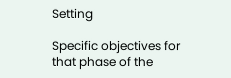Setting

Specific objectives for that phase of the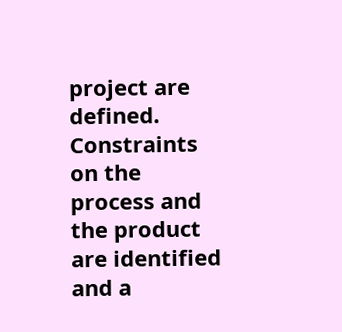project are defined. Constraints on the process and the product are identified and a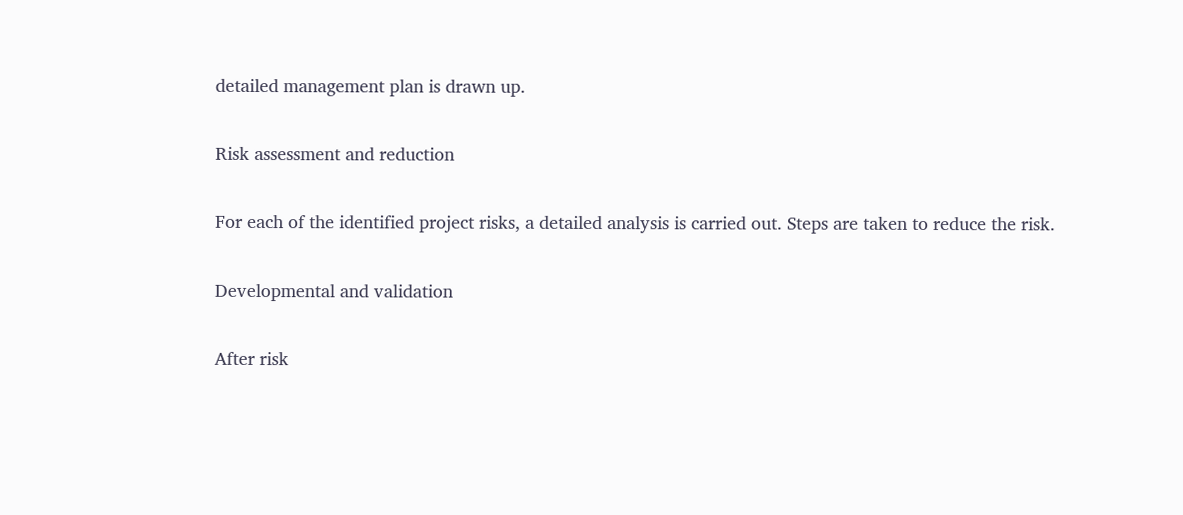detailed management plan is drawn up.

Risk assessment and reduction

For each of the identified project risks, a detailed analysis is carried out. Steps are taken to reduce the risk.

Developmental and validation

After risk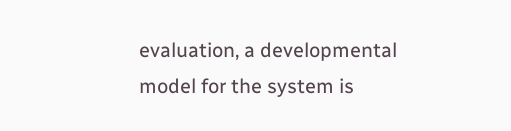evaluation, a developmental model for the system is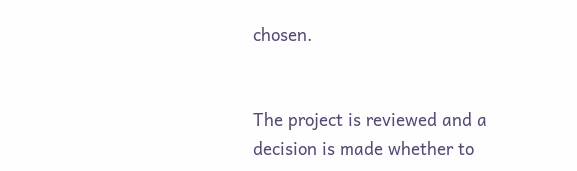chosen.


The project is reviewed and a decision is made whether to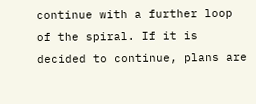continue with a further loop of the spiral. If it is decided to continue, plans are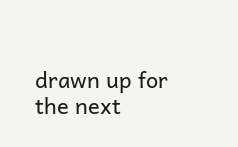drawn up for the next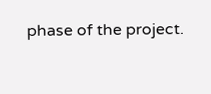phase of the project.